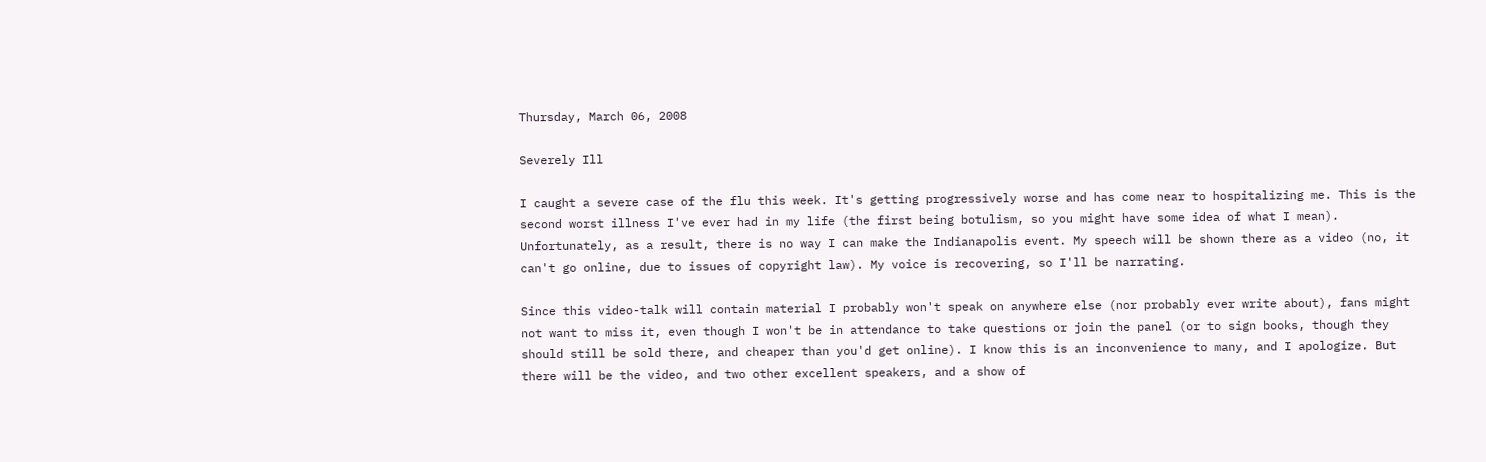Thursday, March 06, 2008

Severely Ill

I caught a severe case of the flu this week. It's getting progressively worse and has come near to hospitalizing me. This is the second worst illness I've ever had in my life (the first being botulism, so you might have some idea of what I mean). Unfortunately, as a result, there is no way I can make the Indianapolis event. My speech will be shown there as a video (no, it can't go online, due to issues of copyright law). My voice is recovering, so I'll be narrating.

Since this video-talk will contain material I probably won't speak on anywhere else (nor probably ever write about), fans might not want to miss it, even though I won't be in attendance to take questions or join the panel (or to sign books, though they should still be sold there, and cheaper than you'd get online). I know this is an inconvenience to many, and I apologize. But there will be the video, and two other excellent speakers, and a show of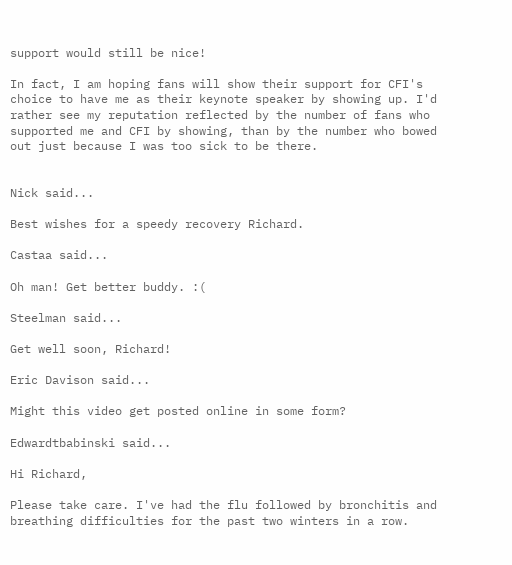support would still be nice!

In fact, I am hoping fans will show their support for CFI's choice to have me as their keynote speaker by showing up. I'd rather see my reputation reflected by the number of fans who supported me and CFI by showing, than by the number who bowed out just because I was too sick to be there.


Nick said...

Best wishes for a speedy recovery Richard.

Castaa said...

Oh man! Get better buddy. :(

Steelman said...

Get well soon, Richard!

Eric Davison said...

Might this video get posted online in some form?

Edwardtbabinski said...

Hi Richard,

Please take care. I've had the flu followed by bronchitis and breathing difficulties for the past two winters in a row.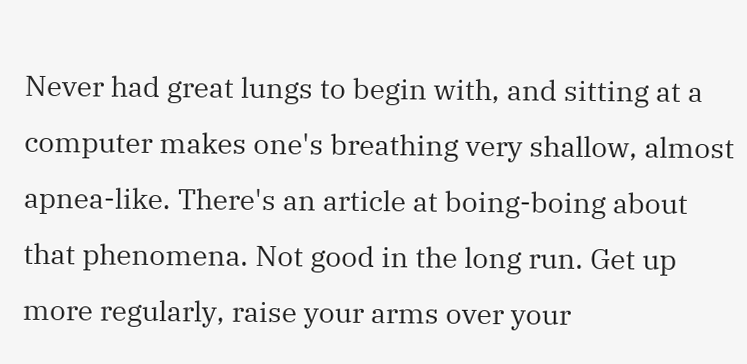Never had great lungs to begin with, and sitting at a computer makes one's breathing very shallow, almost apnea-like. There's an article at boing-boing about that phenomena. Not good in the long run. Get up more regularly, raise your arms over your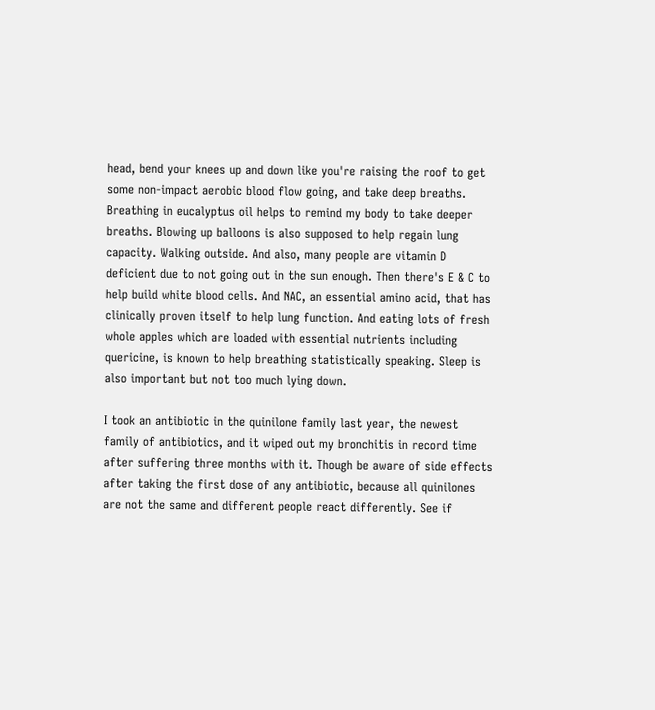head, bend your knees up and down like you're raising the roof to get some non-impact aerobic blood flow going, and take deep breaths. Breathing in eucalyptus oil helps to remind my body to take deeper breaths. Blowing up balloons is also supposed to help regain lung capacity. Walking outside. And also, many people are vitamin D deficient due to not going out in the sun enough. Then there's E & C to help build white blood cells. And NAC, an essential amino acid, that has clinically proven itself to help lung function. And eating lots of fresh whole apples which are loaded with essential nutrients including quericine, is known to help breathing statistically speaking. Sleep is also important but not too much lying down.

I took an antibiotic in the quinilone family last year, the newest family of antibiotics, and it wiped out my bronchitis in record time after suffering three months with it. Though be aware of side effects after taking the first dose of any antibiotic, because all quinilones are not the same and different people react differently. See if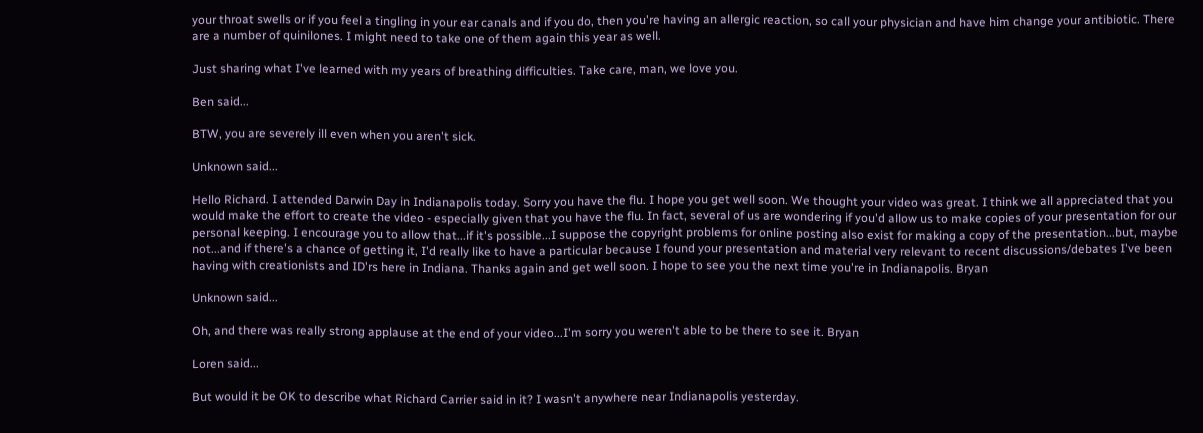your throat swells or if you feel a tingling in your ear canals and if you do, then you're having an allergic reaction, so call your physician and have him change your antibiotic. There are a number of quinilones. I might need to take one of them again this year as well.

Just sharing what I've learned with my years of breathing difficulties. Take care, man, we love you.

Ben said...

BTW, you are severely ill even when you aren't sick.

Unknown said...

Hello Richard. I attended Darwin Day in Indianapolis today. Sorry you have the flu. I hope you get well soon. We thought your video was great. I think we all appreciated that you would make the effort to create the video - especially given that you have the flu. In fact, several of us are wondering if you'd allow us to make copies of your presentation for our personal keeping. I encourage you to allow that...if it's possible...I suppose the copyright problems for online posting also exist for making a copy of the presentation...but, maybe not...and if there's a chance of getting it, I'd really like to have a particular because I found your presentation and material very relevant to recent discussions/debates I've been having with creationists and ID'rs here in Indiana. Thanks again and get well soon. I hope to see you the next time you're in Indianapolis. Bryan

Unknown said...

Oh, and there was really strong applause at the end of your video...I'm sorry you weren't able to be there to see it. Bryan

Loren said...

But would it be OK to describe what Richard Carrier said in it? I wasn't anywhere near Indianapolis yesterday.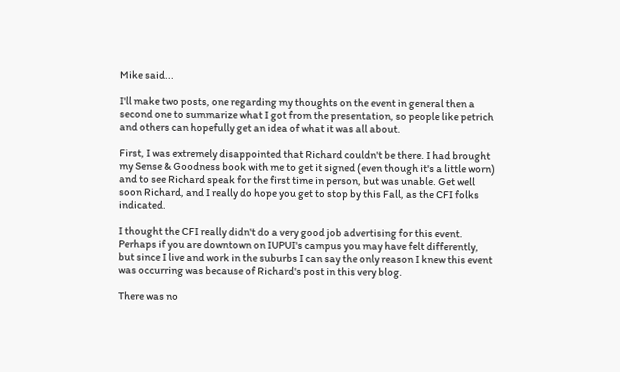Mike said...

I'll make two posts, one regarding my thoughts on the event in general then a second one to summarize what I got from the presentation, so people like petrich and others can hopefully get an idea of what it was all about.

First, I was extremely disappointed that Richard couldn't be there. I had brought my Sense & Goodness book with me to get it signed (even though it's a little worn) and to see Richard speak for the first time in person, but was unable. Get well soon Richard, and I really do hope you get to stop by this Fall, as the CFI folks indicated.

I thought the CFI really didn't do a very good job advertising for this event. Perhaps if you are downtown on IUPUI's campus you may have felt differently, but since I live and work in the suburbs I can say the only reason I knew this event was occurring was because of Richard's post in this very blog.

There was no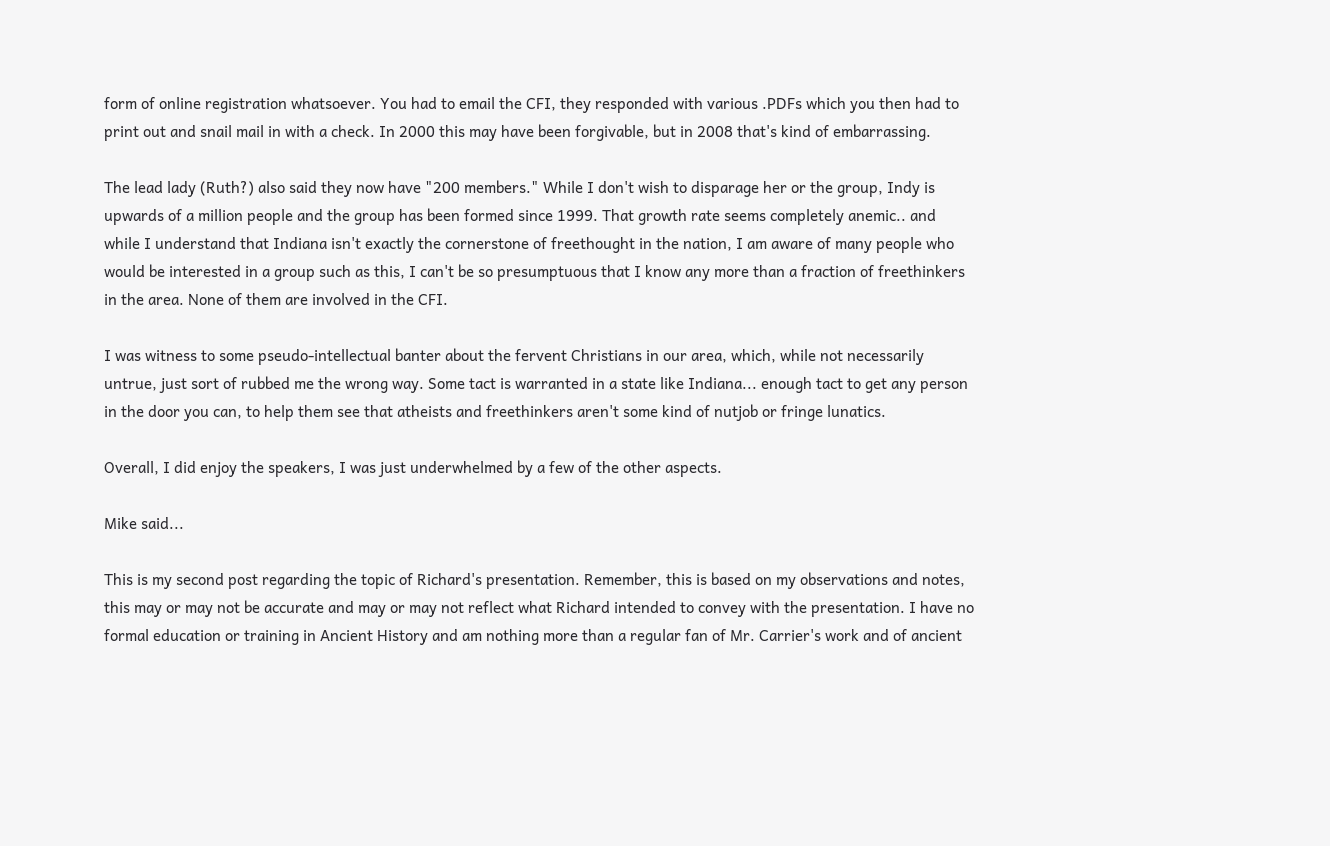form of online registration whatsoever. You had to email the CFI, they responded with various .PDFs which you then had to print out and snail mail in with a check. In 2000 this may have been forgivable, but in 2008 that's kind of embarrassing.

The lead lady (Ruth?) also said they now have "200 members." While I don't wish to disparage her or the group, Indy is upwards of a million people and the group has been formed since 1999. That growth rate seems completely anemic.. and while I understand that Indiana isn't exactly the cornerstone of freethought in the nation, I am aware of many people who would be interested in a group such as this, I can't be so presumptuous that I know any more than a fraction of freethinkers in the area. None of them are involved in the CFI.

I was witness to some pseudo-intellectual banter about the fervent Christians in our area, which, while not necessarily untrue, just sort of rubbed me the wrong way. Some tact is warranted in a state like Indiana... enough tact to get any person in the door you can, to help them see that atheists and freethinkers aren't some kind of nutjob or fringe lunatics.

Overall, I did enjoy the speakers, I was just underwhelmed by a few of the other aspects.

Mike said...

This is my second post regarding the topic of Richard's presentation. Remember, this is based on my observations and notes, this may or may not be accurate and may or may not reflect what Richard intended to convey with the presentation. I have no formal education or training in Ancient History and am nothing more than a regular fan of Mr. Carrier's work and of ancient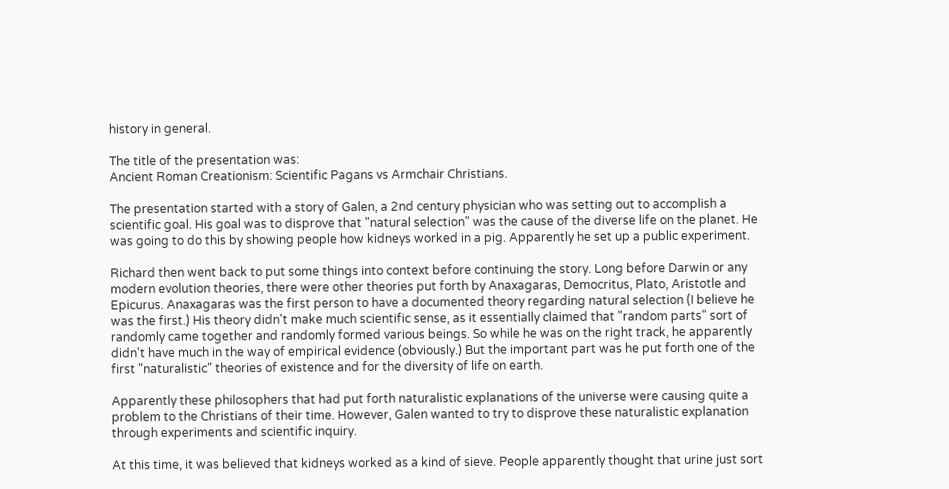history in general.

The title of the presentation was:
Ancient Roman Creationism: Scientific Pagans vs Armchair Christians.

The presentation started with a story of Galen, a 2nd century physician who was setting out to accomplish a scientific goal. His goal was to disprove that "natural selection" was the cause of the diverse life on the planet. He was going to do this by showing people how kidneys worked in a pig. Apparently he set up a public experiment.

Richard then went back to put some things into context before continuing the story. Long before Darwin or any modern evolution theories, there were other theories put forth by Anaxagaras, Democritus, Plato, Aristotle and Epicurus. Anaxagaras was the first person to have a documented theory regarding natural selection (I believe he was the first.) His theory didn't make much scientific sense, as it essentially claimed that "random parts" sort of randomly came together and randomly formed various beings. So while he was on the right track, he apparently didn't have much in the way of empirical evidence (obviously.) But the important part was he put forth one of the first "naturalistic" theories of existence and for the diversity of life on earth.

Apparently these philosophers that had put forth naturalistic explanations of the universe were causing quite a problem to the Christians of their time. However, Galen wanted to try to disprove these naturalistic explanation through experiments and scientific inquiry.

At this time, it was believed that kidneys worked as a kind of sieve. People apparently thought that urine just sort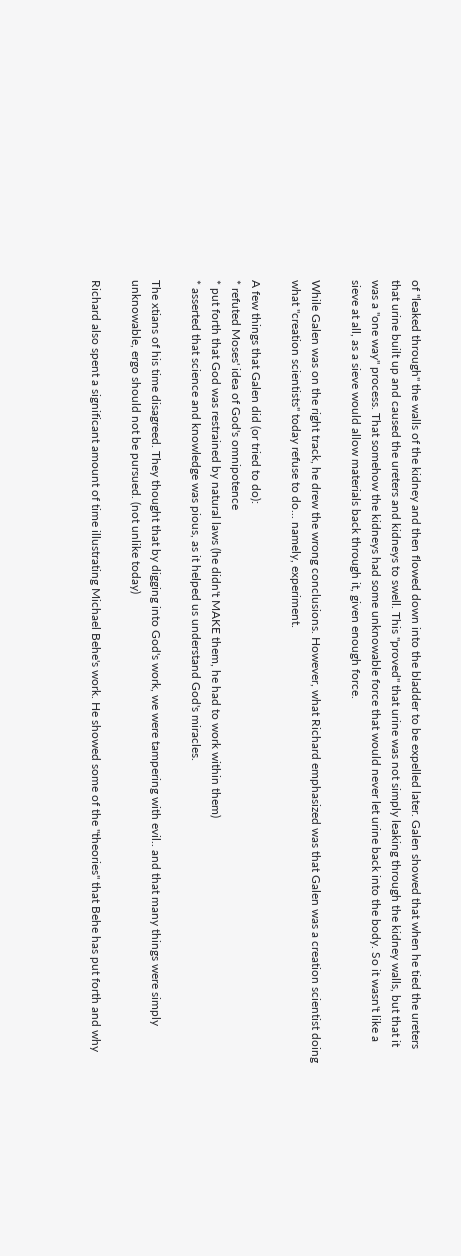of "leaked through" the walls of the kidney and then flowed down into the bladder to be expelled later. Galen showed that when he tied the ureters that urine built up and caused the ureters and kidneys to swell. This "proved" that urine was not simply leaking through the kidney walls, but that it was a "one way" process. That somehow the kidneys had some unknowable force that would never let urine back into the body. So it wasn't like a sieve at all, as a sieve would allow materials back through it, given enough force.

While Galen was on the right track, he drew the wrong conclusions. However, what Richard emphasized was that Galen was a creation scientist doing what "creation scientists" today refuse to do... namely, experiment.

A few things that Galen did (or tried to do):
* refuted Moses' idea of God's omnipotence
* put forth that God was restrained by natural laws (he didn't MAKE them, he had to work within them)
* asserted that science and knowledge was pious, as it helped us understand God's miracles.

The xtians of his time disagreed. They thought that by digging into God's work, we were tampering with evil.. and that many things were simply unknowable, ergo should not be pursued. (not unlike today)

Richard also spent a significant amount of time illustrating Michael Behe's work. He showed some of the "theories" that Behe has put forth and why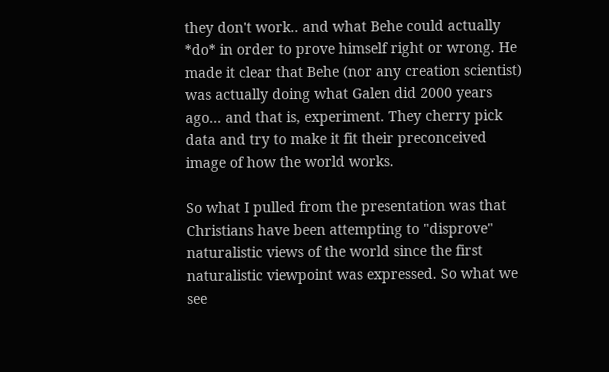they don't work.. and what Behe could actually *do* in order to prove himself right or wrong. He made it clear that Behe (nor any creation scientist) was actually doing what Galen did 2000 years ago... and that is, experiment. They cherry pick data and try to make it fit their preconceived image of how the world works.

So what I pulled from the presentation was that Christians have been attempting to "disprove" naturalistic views of the world since the first naturalistic viewpoint was expressed. So what we see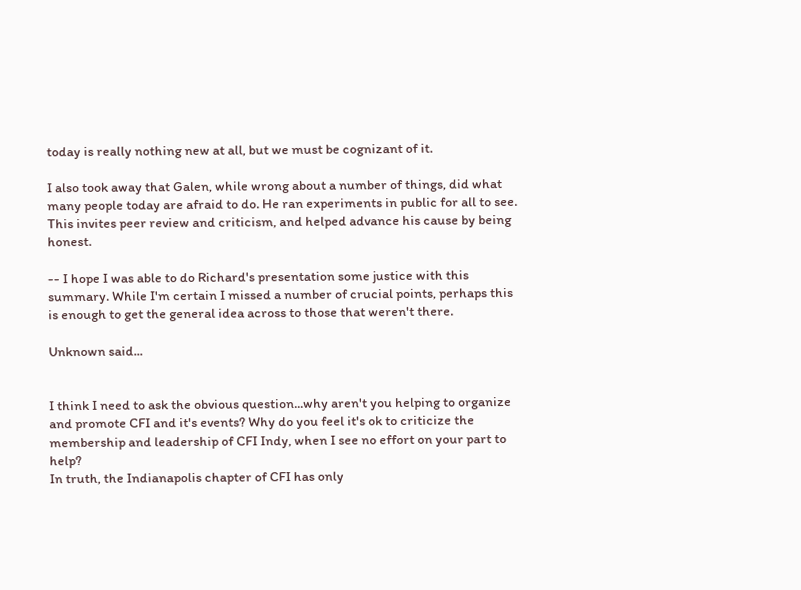today is really nothing new at all, but we must be cognizant of it.

I also took away that Galen, while wrong about a number of things, did what many people today are afraid to do. He ran experiments in public for all to see. This invites peer review and criticism, and helped advance his cause by being honest.

-- I hope I was able to do Richard's presentation some justice with this summary. While I'm certain I missed a number of crucial points, perhaps this is enough to get the general idea across to those that weren't there.

Unknown said...


I think I need to ask the obvious question...why aren't you helping to organize and promote CFI and it's events? Why do you feel it's ok to criticize the membership and leadership of CFI Indy, when I see no effort on your part to help?
In truth, the Indianapolis chapter of CFI has only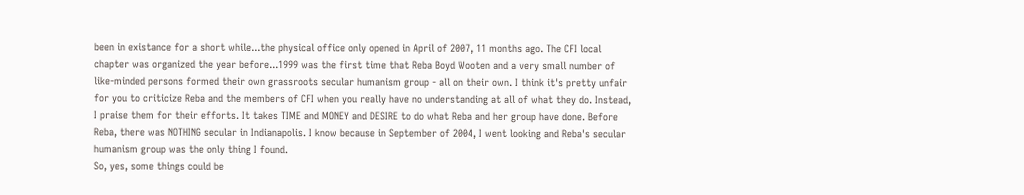been in existance for a short while...the physical office only opened in April of 2007, 11 months ago. The CFI local chapter was organized the year before...1999 was the first time that Reba Boyd Wooten and a very small number of like-minded persons formed their own grassroots secular humanism group - all on their own. I think it's pretty unfair for you to criticize Reba and the members of CFI when you really have no understanding at all of what they do. Instead, I praise them for their efforts. It takes TIME and MONEY and DESIRE to do what Reba and her group have done. Before Reba, there was NOTHING secular in Indianapolis. I know because in September of 2004, I went looking and Reba's secular humanism group was the only thing I found.
So, yes, some things could be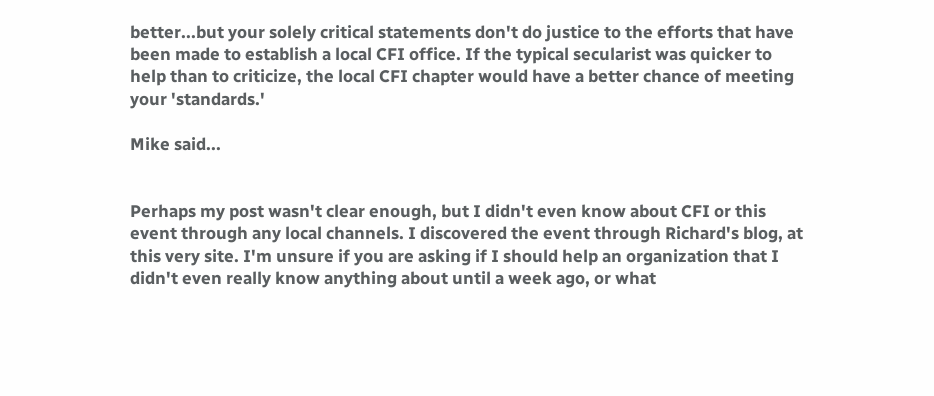better...but your solely critical statements don't do justice to the efforts that have been made to establish a local CFI office. If the typical secularist was quicker to help than to criticize, the local CFI chapter would have a better chance of meeting your 'standards.'

Mike said...


Perhaps my post wasn't clear enough, but I didn't even know about CFI or this event through any local channels. I discovered the event through Richard's blog, at this very site. I'm unsure if you are asking if I should help an organization that I didn't even really know anything about until a week ago, or what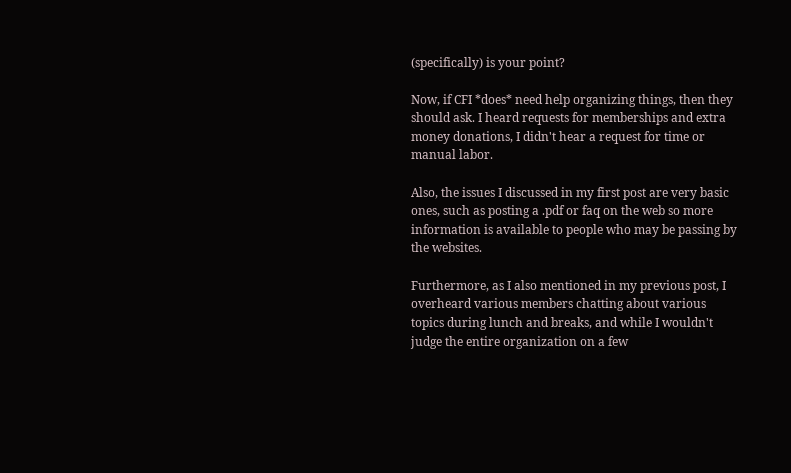(specifically) is your point?

Now, if CFI *does* need help organizing things, then they should ask. I heard requests for memberships and extra money donations, I didn't hear a request for time or manual labor.

Also, the issues I discussed in my first post are very basic ones, such as posting a .pdf or faq on the web so more information is available to people who may be passing by the websites.

Furthermore, as I also mentioned in my previous post, I overheard various members chatting about various topics during lunch and breaks, and while I wouldn't judge the entire organization on a few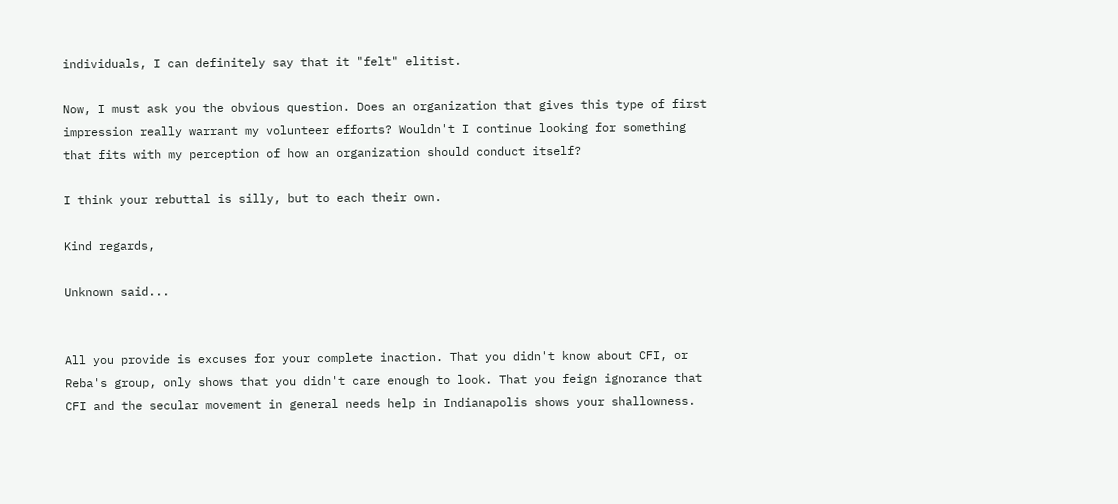individuals, I can definitely say that it "felt" elitist.

Now, I must ask you the obvious question. Does an organization that gives this type of first impression really warrant my volunteer efforts? Wouldn't I continue looking for something that fits with my perception of how an organization should conduct itself?

I think your rebuttal is silly, but to each their own.

Kind regards,

Unknown said...


All you provide is excuses for your complete inaction. That you didn't know about CFI, or Reba's group, only shows that you didn't care enough to look. That you feign ignorance that CFI and the secular movement in general needs help in Indianapolis shows your shallowness.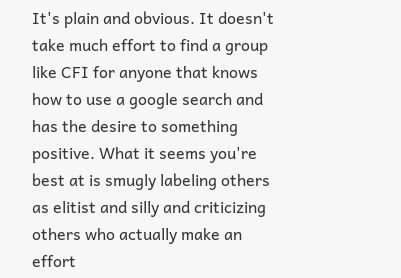It's plain and obvious. It doesn't take much effort to find a group like CFI for anyone that knows how to use a google search and has the desire to something positive. What it seems you're best at is smugly labeling others as elitist and silly and criticizing others who actually make an effort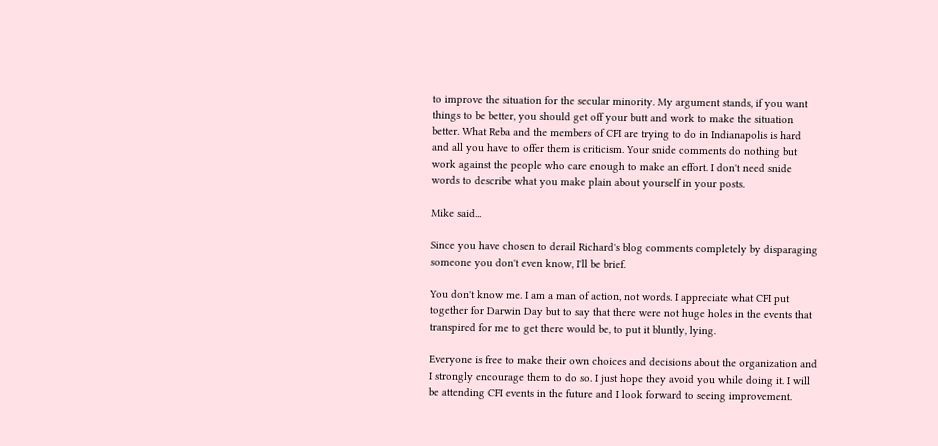to improve the situation for the secular minority. My argument stands, if you want things to be better, you should get off your butt and work to make the situation better. What Reba and the members of CFI are trying to do in Indianapolis is hard and all you have to offer them is criticism. Your snide comments do nothing but work against the people who care enough to make an effort. I don't need snide words to describe what you make plain about yourself in your posts.

Mike said...

Since you have chosen to derail Richard's blog comments completely by disparaging someone you don't even know, I'll be brief.

You don't know me. I am a man of action, not words. I appreciate what CFI put together for Darwin Day but to say that there were not huge holes in the events that transpired for me to get there would be, to put it bluntly, lying.

Everyone is free to make their own choices and decisions about the organization and I strongly encourage them to do so. I just hope they avoid you while doing it. I will be attending CFI events in the future and I look forward to seeing improvement.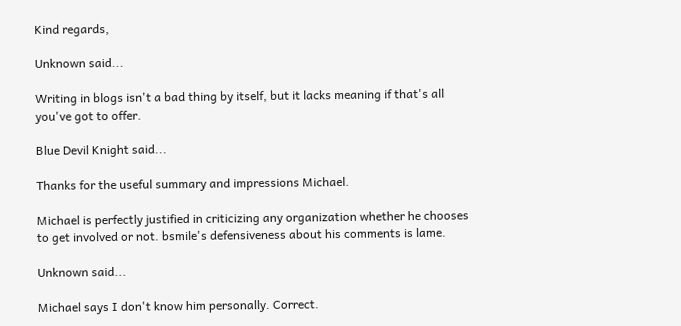Kind regards,

Unknown said...

Writing in blogs isn't a bad thing by itself, but it lacks meaning if that's all you've got to offer.

Blue Devil Knight said...

Thanks for the useful summary and impressions Michael.

Michael is perfectly justified in criticizing any organization whether he chooses to get involved or not. bsmile's defensiveness about his comments is lame.

Unknown said...

Michael says I don't know him personally. Correct.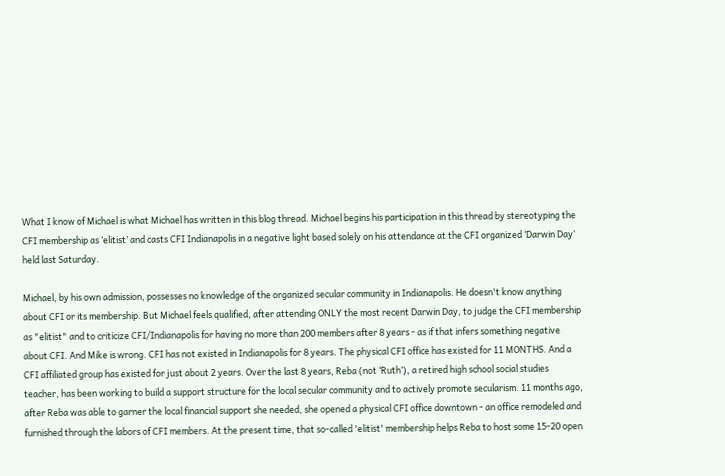What I know of Michael is what Michael has written in this blog thread. Michael begins his participation in this thread by stereotyping the CFI membership as ‘elitist’ and casts CFI Indianapolis in a negative light based solely on his attendance at the CFI organized ‘Darwin Day’ held last Saturday.

Michael, by his own admission, possesses no knowledge of the organized secular community in Indianapolis. He doesn't know anything about CFI or its membership. But Michael feels qualified, after attending ONLY the most recent Darwin Day, to judge the CFI membership as "elitist" and to criticize CFI/Indianapolis for having no more than 200 members after 8 years - as if that infers something negative about CFI. And Mike is wrong. CFI has not existed in Indianapolis for 8 years. The physical CFI office has existed for 11 MONTHS. And a CFI affiliated group has existed for just about 2 years. Over the last 8 years, Reba (not ‘Ruth’), a retired high school social studies teacher, has been working to build a support structure for the local secular community and to actively promote secularism. 11 months ago, after Reba was able to garner the local financial support she needed, she opened a physical CFI office downtown - an office remodeled and furnished through the labors of CFI members. At the present time, that so-called 'elitist' membership helps Reba to host some 15-20 open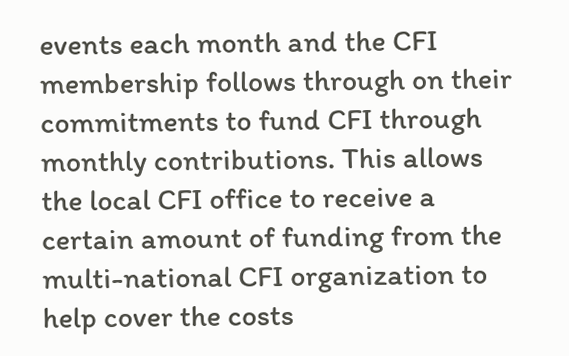events each month and the CFI membership follows through on their commitments to fund CFI through monthly contributions. This allows the local CFI office to receive a certain amount of funding from the multi-national CFI organization to help cover the costs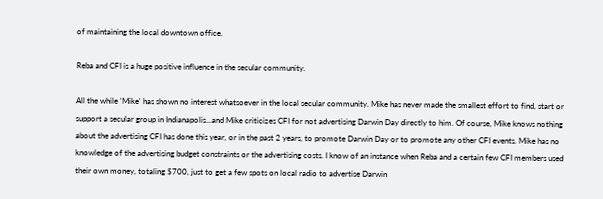of maintaining the local downtown office.

Reba and CFI is a huge positive influence in the secular community.

All the while 'Mike' has shown no interest whatsoever in the local secular community. Mike has never made the smallest effort to find, start or support a secular group in Indianapolis...and Mike criticizes CFI for not advertising Darwin Day directly to him. Of course, Mike knows nothing about the advertising CFI has done this year, or in the past 2 years, to promote Darwin Day or to promote any other CFI events. Mike has no knowledge of the advertising budget constraints or the advertising costs. I know of an instance when Reba and a certain few CFI members used their own money, totaling $700, just to get a few spots on local radio to advertise Darwin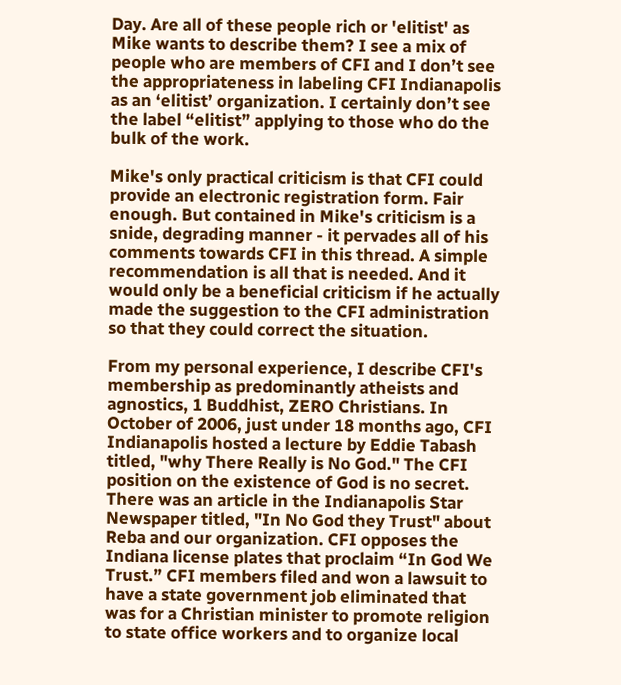Day. Are all of these people rich or 'elitist' as Mike wants to describe them? I see a mix of people who are members of CFI and I don’t see the appropriateness in labeling CFI Indianapolis as an ‘elitist’ organization. I certainly don’t see the label “elitist” applying to those who do the bulk of the work.

Mike's only practical criticism is that CFI could provide an electronic registration form. Fair enough. But contained in Mike's criticism is a snide, degrading manner - it pervades all of his comments towards CFI in this thread. A simple recommendation is all that is needed. And it would only be a beneficial criticism if he actually made the suggestion to the CFI administration so that they could correct the situation.

From my personal experience, I describe CFI's membership as predominantly atheists and agnostics, 1 Buddhist, ZERO Christians. In October of 2006, just under 18 months ago, CFI Indianapolis hosted a lecture by Eddie Tabash titled, "why There Really is No God." The CFI position on the existence of God is no secret. There was an article in the Indianapolis Star Newspaper titled, "In No God they Trust" about Reba and our organization. CFI opposes the Indiana license plates that proclaim “In God We Trust.” CFI members filed and won a lawsuit to have a state government job eliminated that was for a Christian minister to promote religion to state office workers and to organize local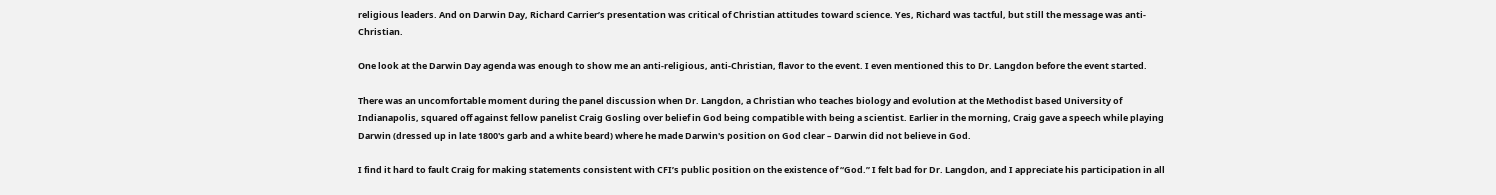religious leaders. And on Darwin Day, Richard Carrier’s presentation was critical of Christian attitudes toward science. Yes, Richard was tactful, but still the message was anti-Christian.

One look at the Darwin Day agenda was enough to show me an anti-religious, anti-Christian, flavor to the event. I even mentioned this to Dr. Langdon before the event started.

There was an uncomfortable moment during the panel discussion when Dr. Langdon, a Christian who teaches biology and evolution at the Methodist based University of Indianapolis, squared off against fellow panelist Craig Gosling over belief in God being compatible with being a scientist. Earlier in the morning, Craig gave a speech while playing Darwin (dressed up in late 1800's garb and a white beard) where he made Darwin's position on God clear – Darwin did not believe in God.

I find it hard to fault Craig for making statements consistent with CFI’s public position on the existence of “God.” I felt bad for Dr. Langdon, and I appreciate his participation in all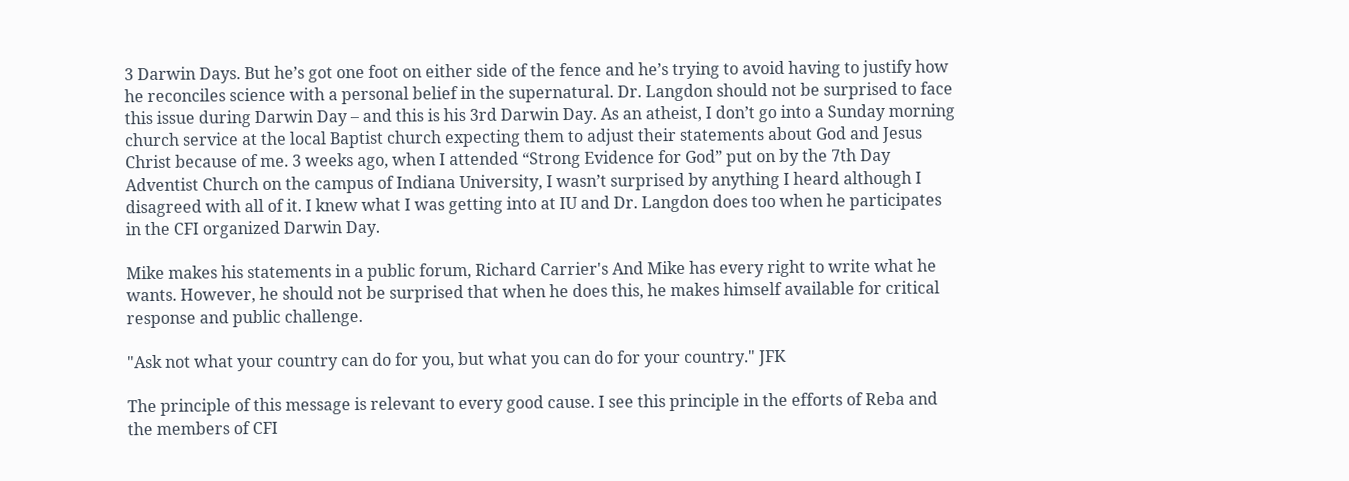3 Darwin Days. But he’s got one foot on either side of the fence and he’s trying to avoid having to justify how he reconciles science with a personal belief in the supernatural. Dr. Langdon should not be surprised to face this issue during Darwin Day – and this is his 3rd Darwin Day. As an atheist, I don’t go into a Sunday morning church service at the local Baptist church expecting them to adjust their statements about God and Jesus Christ because of me. 3 weeks ago, when I attended “Strong Evidence for God” put on by the 7th Day Adventist Church on the campus of Indiana University, I wasn’t surprised by anything I heard although I disagreed with all of it. I knew what I was getting into at IU and Dr. Langdon does too when he participates in the CFI organized Darwin Day.

Mike makes his statements in a public forum, Richard Carrier's And Mike has every right to write what he wants. However, he should not be surprised that when he does this, he makes himself available for critical response and public challenge.

"Ask not what your country can do for you, but what you can do for your country." JFK

The principle of this message is relevant to every good cause. I see this principle in the efforts of Reba and the members of CFI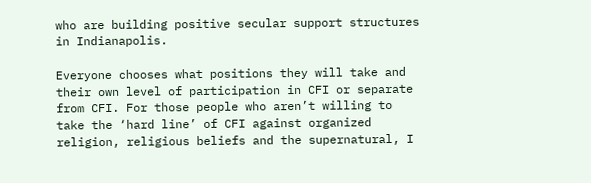who are building positive secular support structures in Indianapolis.

Everyone chooses what positions they will take and their own level of participation in CFI or separate from CFI. For those people who aren’t willing to take the ‘hard line’ of CFI against organized religion, religious beliefs and the supernatural, I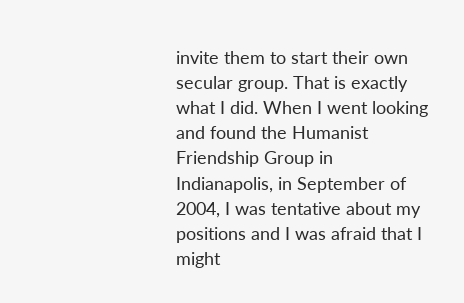invite them to start their own secular group. That is exactly what I did. When I went looking and found the Humanist Friendship Group in Indianapolis, in September of 2004, I was tentative about my positions and I was afraid that I might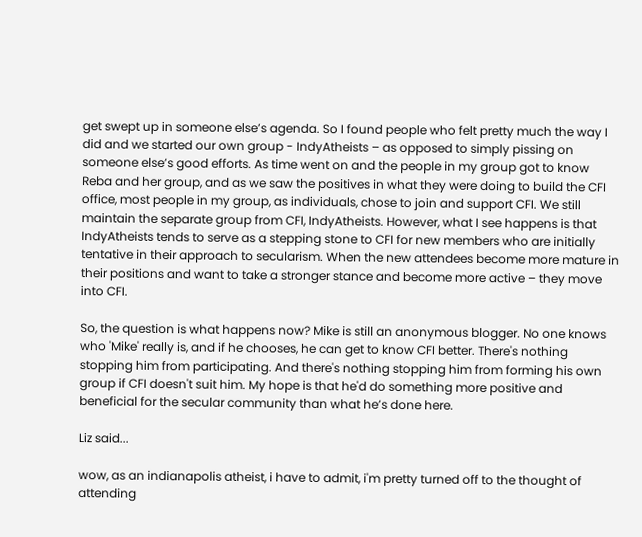get swept up in someone else’s agenda. So I found people who felt pretty much the way I did and we started our own group - IndyAtheists – as opposed to simply pissing on someone else’s good efforts. As time went on and the people in my group got to know Reba and her group, and as we saw the positives in what they were doing to build the CFI office, most people in my group, as individuals, chose to join and support CFI. We still maintain the separate group from CFI, IndyAtheists. However, what I see happens is that IndyAtheists tends to serve as a stepping stone to CFI for new members who are initially tentative in their approach to secularism. When the new attendees become more mature in their positions and want to take a stronger stance and become more active – they move into CFI.

So, the question is what happens now? Mike is still an anonymous blogger. No one knows who 'Mike' really is, and if he chooses, he can get to know CFI better. There's nothing stopping him from participating. And there's nothing stopping him from forming his own group if CFI doesn't suit him. My hope is that he'd do something more positive and beneficial for the secular community than what he’s done here.

Liz said...

wow, as an indianapolis atheist, i have to admit, i'm pretty turned off to the thought of attending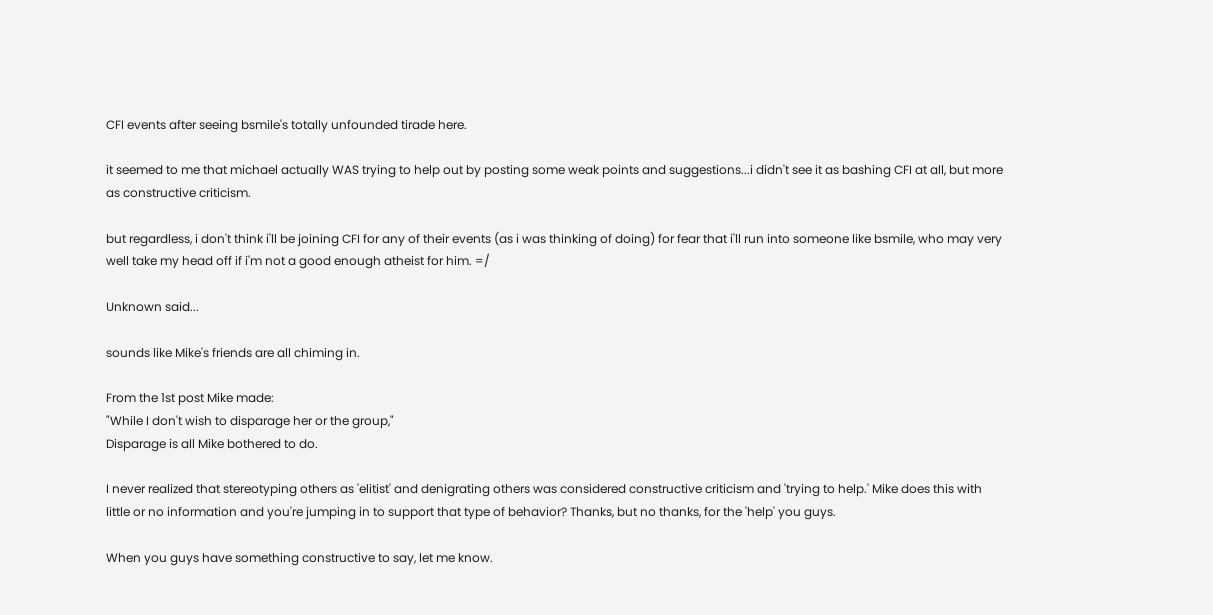CFI events after seeing bsmile's totally unfounded tirade here.

it seemed to me that michael actually WAS trying to help out by posting some weak points and suggestions...i didn't see it as bashing CFI at all, but more as constructive criticism.

but regardless, i don't think i'll be joining CFI for any of their events (as i was thinking of doing) for fear that i'll run into someone like bsmile, who may very well take my head off if i'm not a good enough atheist for him. =/

Unknown said...

sounds like Mike's friends are all chiming in.

From the 1st post Mike made:
"While I don't wish to disparage her or the group,"
Disparage is all Mike bothered to do.

I never realized that stereotyping others as 'elitist' and denigrating others was considered constructive criticism and 'trying to help.' Mike does this with little or no information and you're jumping in to support that type of behavior? Thanks, but no thanks, for the 'help' you guys.

When you guys have something constructive to say, let me know.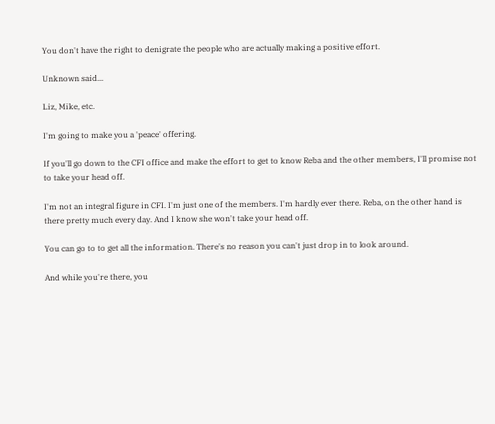You don't have the right to denigrate the people who are actually making a positive effort.

Unknown said...

Liz, Mike, etc.

I'm going to make you a 'peace' offering.

If you'll go down to the CFI office and make the effort to get to know Reba and the other members, I'll promise not to take your head off.

I'm not an integral figure in CFI. I'm just one of the members. I'm hardly ever there. Reba, on the other hand is there pretty much every day. And I know she won't take your head off.

You can go to to get all the information. There's no reason you can't just drop in to look around.

And while you're there, you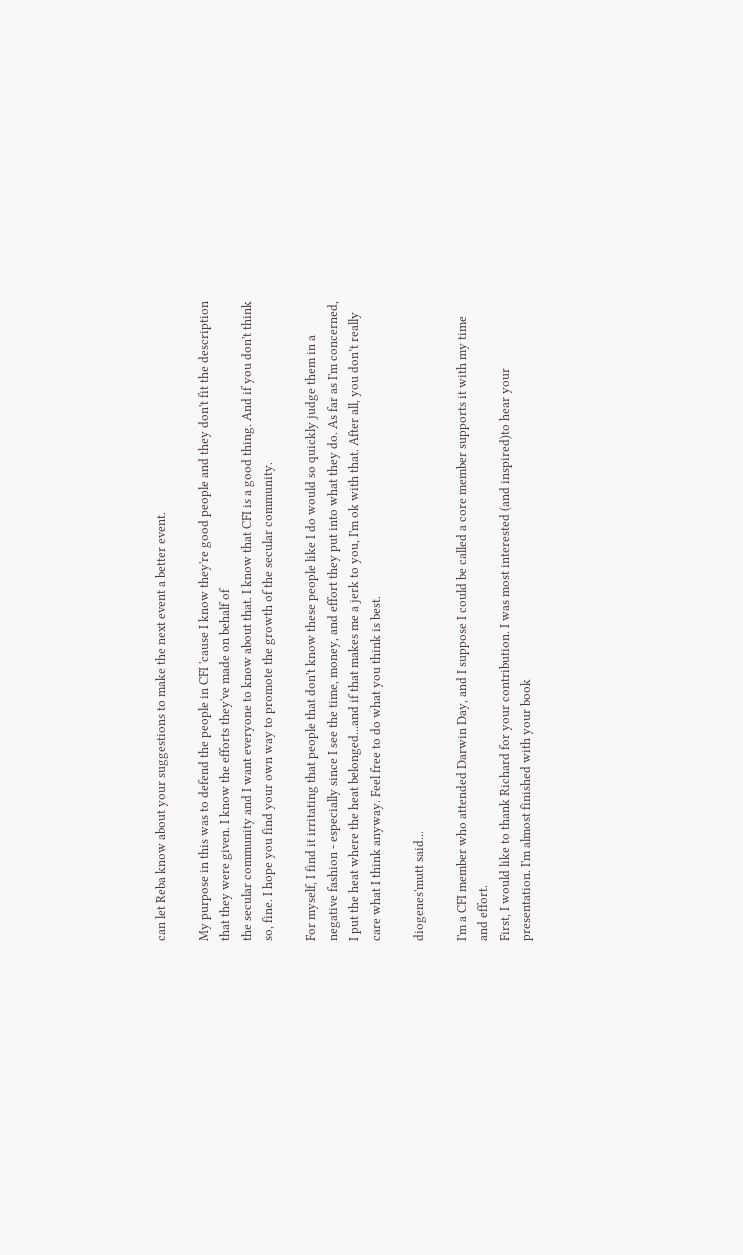can let Reba know about your suggestions to make the next event a better event.

My purpose in this was to defend the people in CFI 'cause I know they're good people and they don't fit the description that they were given. I know the efforts they've made on behalf of
the secular community and I want everyone to know about that. I know that CFI is a good thing. And if you don't think so, fine. I hope you find your own way to promote the growth of the secular community.

For myself, I find it irritating that people that don't know these people like I do would so quickly judge them in a negative fashion - especially since I see the time, money, and effort they put into what they do. As far as I'm concerned, I put the heat where the heat belonged...and if that makes me a jerk to you, I'm ok with that. After all, you don’t really care what I think anyway. Feel free to do what you think is best.

diogenes'mutt said...

I'm a CFI member who attended Darwin Day, and I suppose I could be called a core member supports it with my time and effort.
First, I would like to thank Richard for your contribution. I was most interested (and inspired)to hear your presentation. I'm almost finished with your book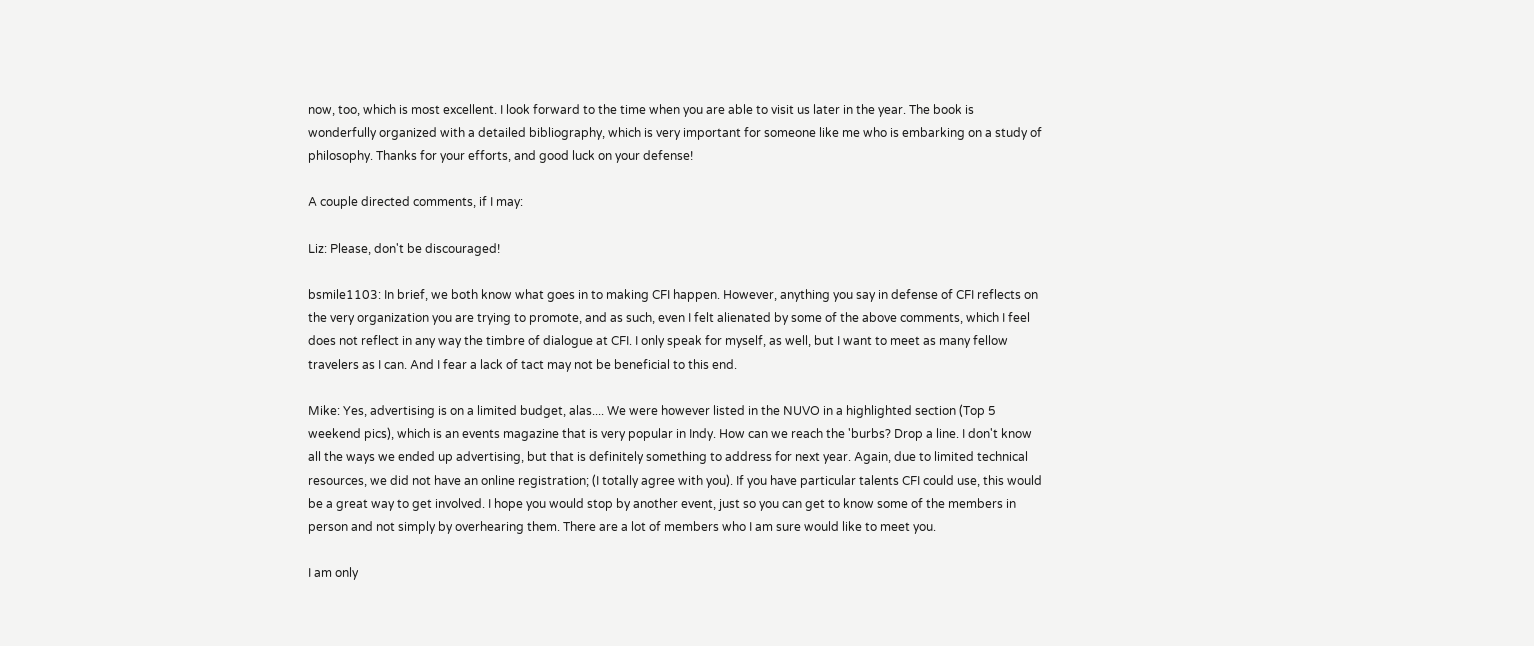now, too, which is most excellent. I look forward to the time when you are able to visit us later in the year. The book is wonderfully organized with a detailed bibliography, which is very important for someone like me who is embarking on a study of philosophy. Thanks for your efforts, and good luck on your defense!

A couple directed comments, if I may:

Liz: Please, don't be discouraged!

bsmile1103: In brief, we both know what goes in to making CFI happen. However, anything you say in defense of CFI reflects on the very organization you are trying to promote, and as such, even I felt alienated by some of the above comments, which I feel does not reflect in any way the timbre of dialogue at CFI. I only speak for myself, as well, but I want to meet as many fellow travelers as I can. And I fear a lack of tact may not be beneficial to this end.

Mike: Yes, advertising is on a limited budget, alas.... We were however listed in the NUVO in a highlighted section (Top 5 weekend pics), which is an events magazine that is very popular in Indy. How can we reach the 'burbs? Drop a line. I don't know all the ways we ended up advertising, but that is definitely something to address for next year. Again, due to limited technical resources, we did not have an online registration; (I totally agree with you). If you have particular talents CFI could use, this would be a great way to get involved. I hope you would stop by another event, just so you can get to know some of the members in person and not simply by overhearing them. There are a lot of members who I am sure would like to meet you.

I am only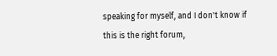speaking for myself, and I don't know if this is the right forum,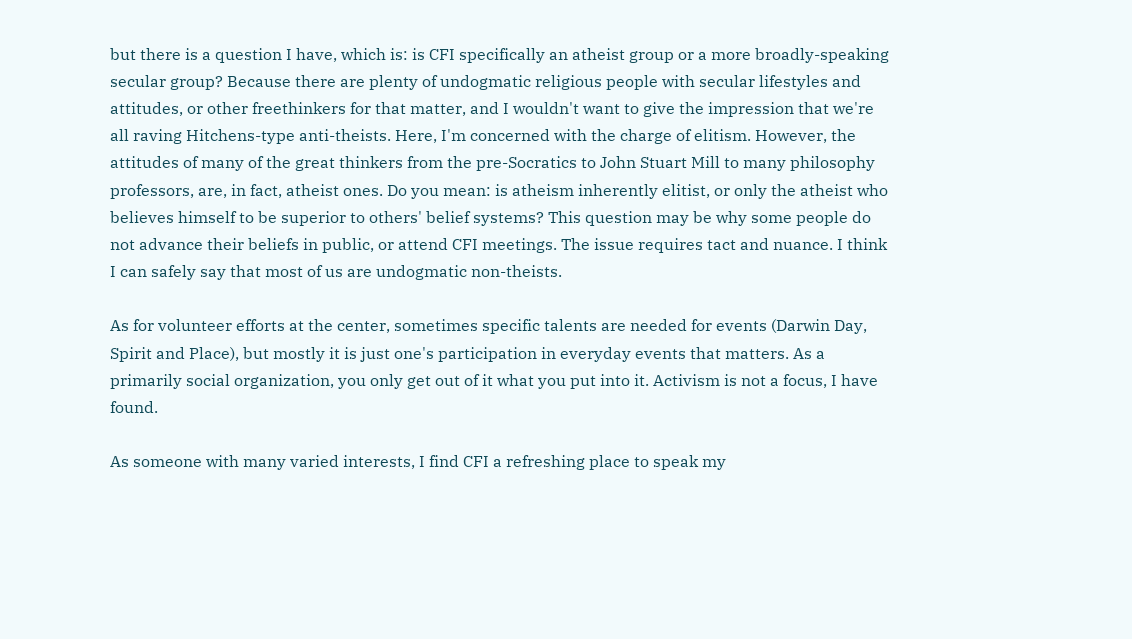but there is a question I have, which is: is CFI specifically an atheist group or a more broadly-speaking secular group? Because there are plenty of undogmatic religious people with secular lifestyles and attitudes, or other freethinkers for that matter, and I wouldn't want to give the impression that we're all raving Hitchens-type anti-theists. Here, I'm concerned with the charge of elitism. However, the attitudes of many of the great thinkers from the pre-Socratics to John Stuart Mill to many philosophy professors, are, in fact, atheist ones. Do you mean: is atheism inherently elitist, or only the atheist who believes himself to be superior to others' belief systems? This question may be why some people do not advance their beliefs in public, or attend CFI meetings. The issue requires tact and nuance. I think I can safely say that most of us are undogmatic non-theists.

As for volunteer efforts at the center, sometimes specific talents are needed for events (Darwin Day, Spirit and Place), but mostly it is just one's participation in everyday events that matters. As a primarily social organization, you only get out of it what you put into it. Activism is not a focus, I have found.

As someone with many varied interests, I find CFI a refreshing place to speak my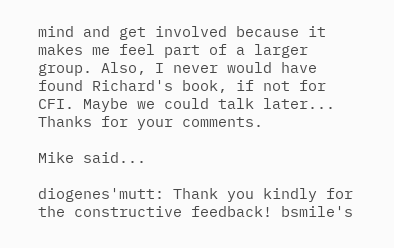mind and get involved because it makes me feel part of a larger group. Also, I never would have found Richard's book, if not for CFI. Maybe we could talk later... Thanks for your comments.

Mike said...

diogenes'mutt: Thank you kindly for the constructive feedback! bsmile's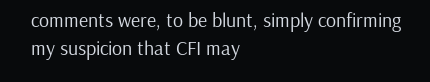comments were, to be blunt, simply confirming my suspicion that CFI may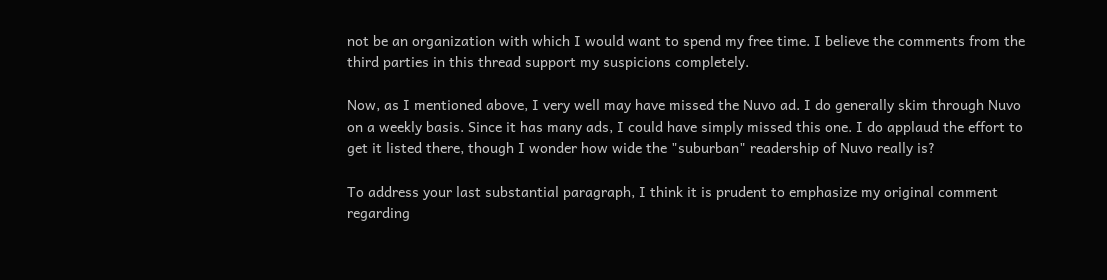not be an organization with which I would want to spend my free time. I believe the comments from the third parties in this thread support my suspicions completely.

Now, as I mentioned above, I very well may have missed the Nuvo ad. I do generally skim through Nuvo on a weekly basis. Since it has many ads, I could have simply missed this one. I do applaud the effort to get it listed there, though I wonder how wide the "suburban" readership of Nuvo really is?

To address your last substantial paragraph, I think it is prudent to emphasize my original comment regarding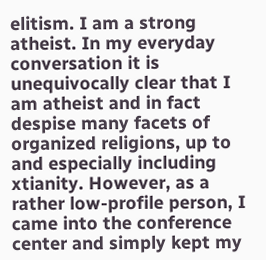elitism. I am a strong atheist. In my everyday conversation it is unequivocally clear that I am atheist and in fact despise many facets of organized religions, up to and especially including xtianity. However, as a rather low-profile person, I came into the conference center and simply kept my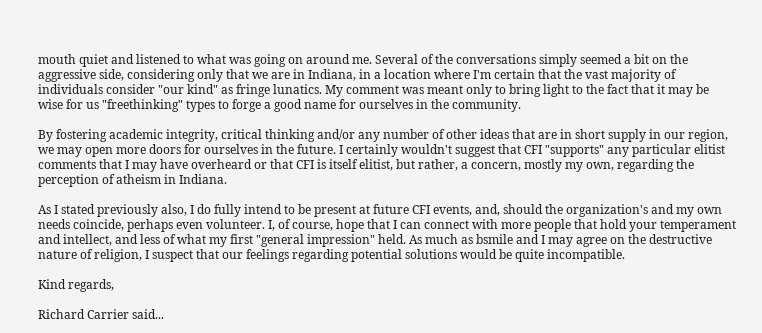mouth quiet and listened to what was going on around me. Several of the conversations simply seemed a bit on the aggressive side, considering only that we are in Indiana, in a location where I'm certain that the vast majority of individuals consider "our kind" as fringe lunatics. My comment was meant only to bring light to the fact that it may be wise for us "freethinking" types to forge a good name for ourselves in the community.

By fostering academic integrity, critical thinking and/or any number of other ideas that are in short supply in our region, we may open more doors for ourselves in the future. I certainly wouldn't suggest that CFI "supports" any particular elitist comments that I may have overheard or that CFI is itself elitist, but rather, a concern, mostly my own, regarding the perception of atheism in Indiana.

As I stated previously also, I do fully intend to be present at future CFI events, and, should the organization's and my own needs coincide, perhaps even volunteer. I, of course, hope that I can connect with more people that hold your temperament and intellect, and less of what my first "general impression" held. As much as bsmile and I may agree on the destructive nature of religion, I suspect that our feelings regarding potential solutions would be quite incompatible.

Kind regards,

Richard Carrier said...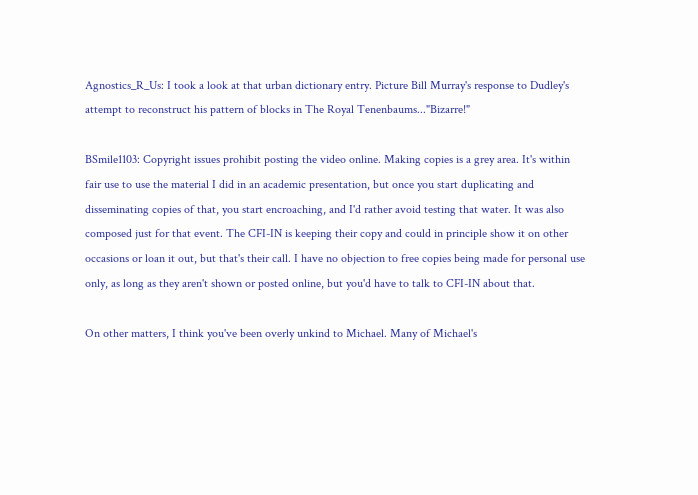Agnostics_R_Us: I took a look at that urban dictionary entry. Picture Bill Murray's response to Dudley's attempt to reconstruct his pattern of blocks in The Royal Tenenbaums..."Bizarre!"

BSmile1103: Copyright issues prohibit posting the video online. Making copies is a grey area. It's within fair use to use the material I did in an academic presentation, but once you start duplicating and disseminating copies of that, you start encroaching, and I'd rather avoid testing that water. It was also composed just for that event. The CFI-IN is keeping their copy and could in principle show it on other occasions or loan it out, but that's their call. I have no objection to free copies being made for personal use only, as long as they aren't shown or posted online, but you'd have to talk to CFI-IN about that.

On other matters, I think you've been overly unkind to Michael. Many of Michael's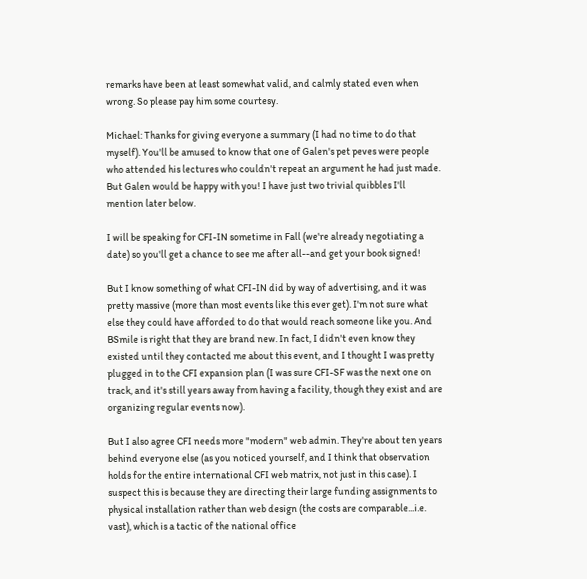remarks have been at least somewhat valid, and calmly stated even when wrong. So please pay him some courtesy.

Michael: Thanks for giving everyone a summary (I had no time to do that myself). You'll be amused to know that one of Galen's pet peves were people who attended his lectures who couldn't repeat an argument he had just made. But Galen would be happy with you! I have just two trivial quibbles I'll mention later below.

I will be speaking for CFI-IN sometime in Fall (we're already negotiating a date) so you'll get a chance to see me after all--and get your book signed!

But I know something of what CFI-IN did by way of advertising, and it was pretty massive (more than most events like this ever get). I'm not sure what else they could have afforded to do that would reach someone like you. And BSmile is right that they are brand new. In fact, I didn't even know they existed until they contacted me about this event, and I thought I was pretty plugged in to the CFI expansion plan (I was sure CFI-SF was the next one on track, and it's still years away from having a facility, though they exist and are organizing regular events now).

But I also agree CFI needs more "modern" web admin. They're about ten years behind everyone else (as you noticed yourself, and I think that observation holds for the entire international CFI web matrix, not just in this case). I suspect this is because they are directing their large funding assignments to physical installation rather than web design (the costs are comparable...i.e. vast), which is a tactic of the national office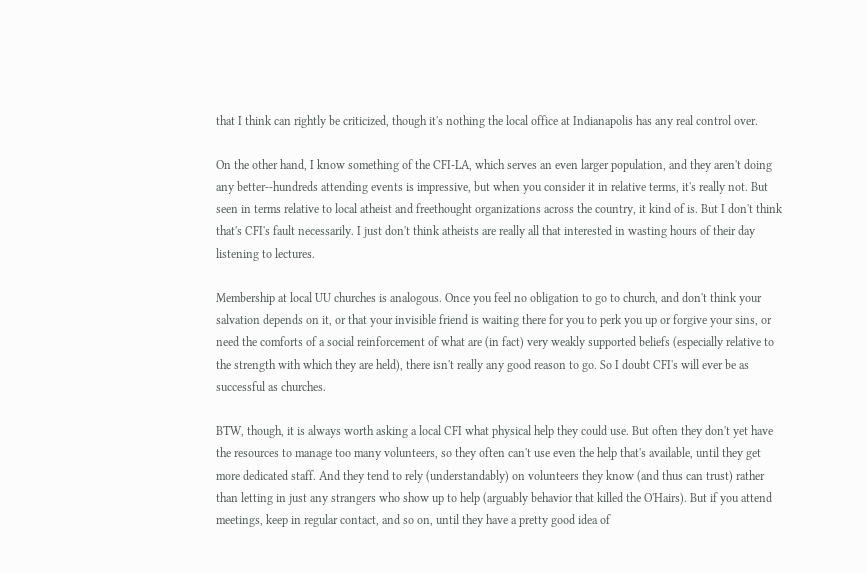that I think can rightly be criticized, though it's nothing the local office at Indianapolis has any real control over.

On the other hand, I know something of the CFI-LA, which serves an even larger population, and they aren't doing any better--hundreds attending events is impressive, but when you consider it in relative terms, it's really not. But seen in terms relative to local atheist and freethought organizations across the country, it kind of is. But I don't think that's CFI's fault necessarily. I just don't think atheists are really all that interested in wasting hours of their day listening to lectures.

Membership at local UU churches is analogous. Once you feel no obligation to go to church, and don't think your salvation depends on it, or that your invisible friend is waiting there for you to perk you up or forgive your sins, or need the comforts of a social reinforcement of what are (in fact) very weakly supported beliefs (especially relative to the strength with which they are held), there isn't really any good reason to go. So I doubt CFI's will ever be as successful as churches.

BTW, though, it is always worth asking a local CFI what physical help they could use. But often they don't yet have the resources to manage too many volunteers, so they often can't use even the help that's available, until they get more dedicated staff. And they tend to rely (understandably) on volunteers they know (and thus can trust) rather than letting in just any strangers who show up to help (arguably behavior that killed the O'Hairs). But if you attend meetings, keep in regular contact, and so on, until they have a pretty good idea of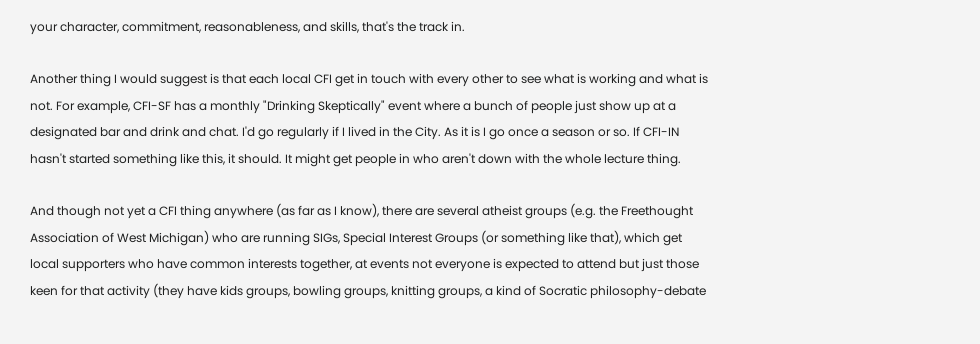your character, commitment, reasonableness, and skills, that's the track in.

Another thing I would suggest is that each local CFI get in touch with every other to see what is working and what is not. For example, CFI-SF has a monthly "Drinking Skeptically" event where a bunch of people just show up at a designated bar and drink and chat. I'd go regularly if I lived in the City. As it is I go once a season or so. If CFI-IN hasn't started something like this, it should. It might get people in who aren't down with the whole lecture thing.

And though not yet a CFI thing anywhere (as far as I know), there are several atheist groups (e.g. the Freethought Association of West Michigan) who are running SIGs, Special Interest Groups (or something like that), which get local supporters who have common interests together, at events not everyone is expected to attend but just those keen for that activity (they have kids groups, bowling groups, knitting groups, a kind of Socratic philosophy-debate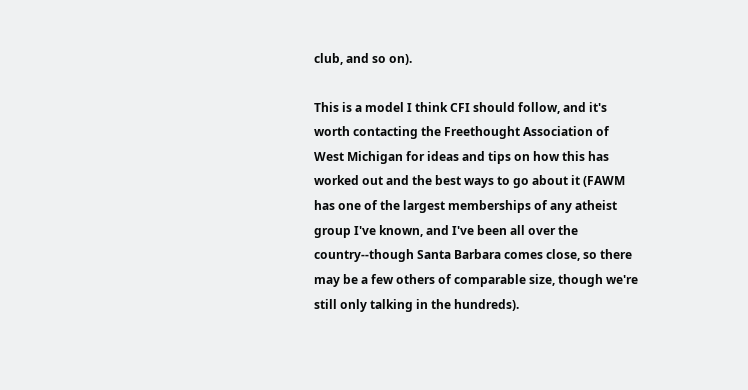club, and so on).

This is a model I think CFI should follow, and it's worth contacting the Freethought Association of West Michigan for ideas and tips on how this has worked out and the best ways to go about it (FAWM has one of the largest memberships of any atheist group I've known, and I've been all over the country--though Santa Barbara comes close, so there may be a few others of comparable size, though we're still only talking in the hundreds).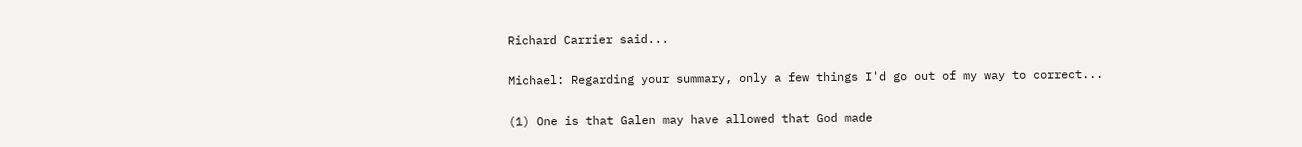Richard Carrier said...

Michael: Regarding your summary, only a few things I'd go out of my way to correct...

(1) One is that Galen may have allowed that God made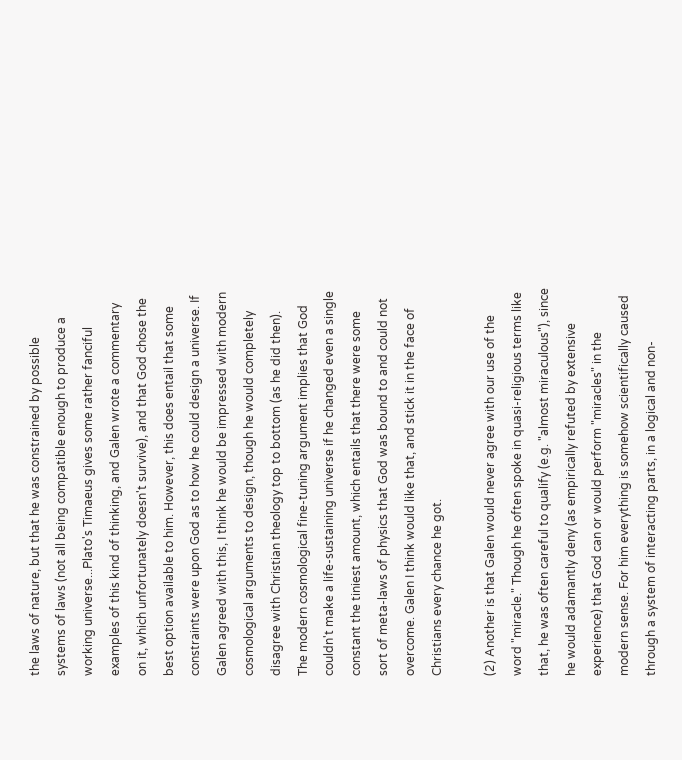the laws of nature, but that he was constrained by possible systems of laws (not all being compatible enough to produce a working universe...Plato's Timaeus gives some rather fanciful examples of this kind of thinking, and Galen wrote a commentary on it, which unfortunately doesn't survive), and that God chose the best option available to him. However, this does entail that some constraints were upon God as to how he could design a universe. If Galen agreed with this, I think he would be impressed with modern cosmological arguments to design, though he would completely disagree with Christian theology top to bottom (as he did then). The modern cosmological fine-tuning argument implies that God couldn't make a life-sustaining universe if he changed even a single constant the tiniest amount, which entails that there were some sort of meta-laws of physics that God was bound to and could not overcome. Galen I think would like that, and stick it in the face of Christians every chance he got.

(2) Another is that Galen would never agree with our use of the word "miracle." Though he often spoke in quasi-religious terms like that, he was often careful to qualify (e.g. "almost miraculous"), since he would adamantly deny (as empirically refuted by extensive experience) that God can or would perform "miracles" in the modern sense. For him everything is somehow scientifically caused through a system of interacting parts, in a logical and non-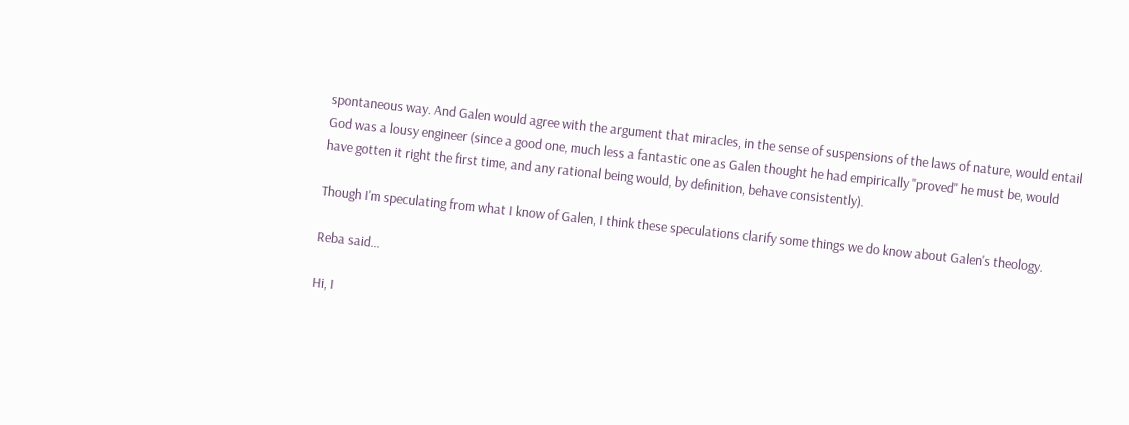spontaneous way. And Galen would agree with the argument that miracles, in the sense of suspensions of the laws of nature, would entail God was a lousy engineer (since a good one, much less a fantastic one as Galen thought he had empirically "proved" he must be, would have gotten it right the first time, and any rational being would, by definition, behave consistently).

Though I'm speculating from what I know of Galen, I think these speculations clarify some things we do know about Galen's theology.

Reba said...

Hi, I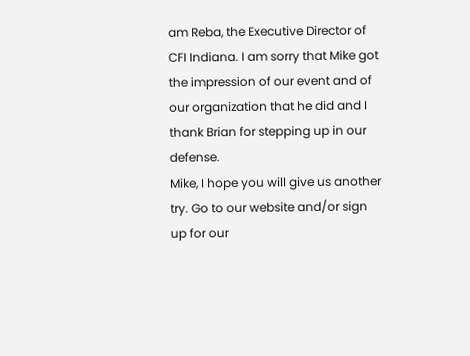am Reba, the Executive Director of CFI Indiana. I am sorry that Mike got the impression of our event and of our organization that he did and I thank Brian for stepping up in our defense.
Mike, I hope you will give us another try. Go to our website and/or sign up for our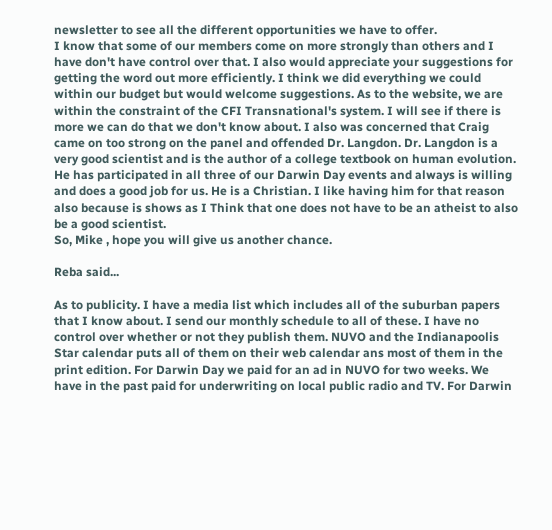newsletter to see all the different opportunities we have to offer.
I know that some of our members come on more strongly than others and I have don't have control over that. I also would appreciate your suggestions for getting the word out more efficiently. I think we did everything we could within our budget but would welcome suggestions. As to the website, we are within the constraint of the CFI Transnational's system. I will see if there is more we can do that we don't know about. I also was concerned that Craig came on too strong on the panel and offended Dr. Langdon. Dr. Langdon is a very good scientist and is the author of a college textbook on human evolution. He has participated in all three of our Darwin Day events and always is willing and does a good job for us. He is a Christian. I like having him for that reason also because is shows as I Think that one does not have to be an atheist to also be a good scientist.
So, Mike , hope you will give us another chance.

Reba said...

As to publicity. I have a media list which includes all of the suburban papers that I know about. I send our monthly schedule to all of these. I have no control over whether or not they publish them. NUVO and the Indianapoolis Star calendar puts all of them on their web calendar ans most of them in the print edition. For Darwin Day we paid for an ad in NUVO for two weeks. We have in the past paid for underwriting on local public radio and TV. For Darwin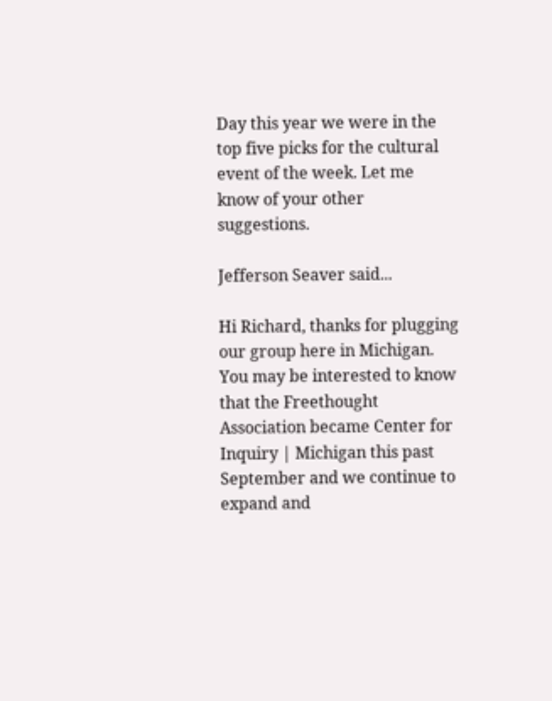Day this year we were in the top five picks for the cultural event of the week. Let me know of your other suggestions.

Jefferson Seaver said...

Hi Richard, thanks for plugging our group here in Michigan. You may be interested to know that the Freethought Association became Center for Inquiry | Michigan this past September and we continue to expand and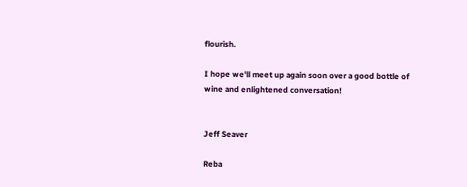flourish.

I hope we'll meet up again soon over a good bottle of wine and enlightened conversation!


Jeff Seaver

Reba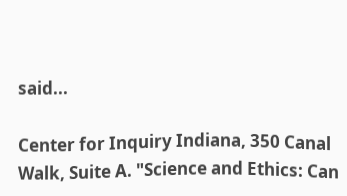said...

Center for Inquiry Indiana, 350 Canal Walk, Suite A. "Science and Ethics: Can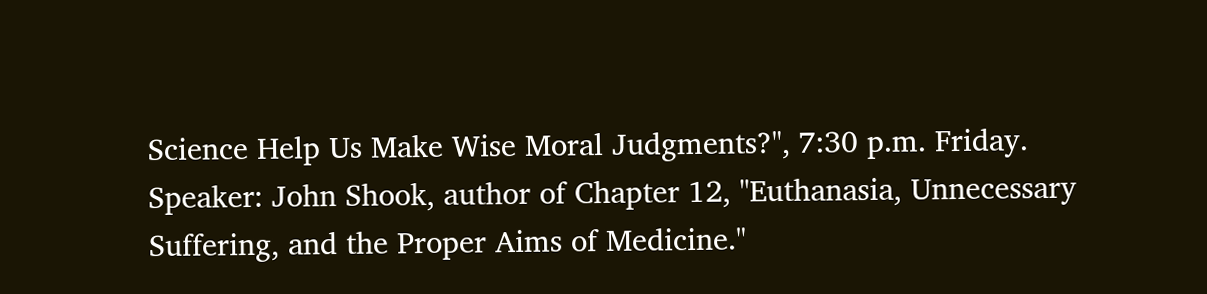Science Help Us Make Wise Moral Judgments?", 7:30 p.m. Friday. Speaker: John Shook, author of Chapter 12, "Euthanasia, Unnecessary Suffering, and the Proper Aims of Medicine."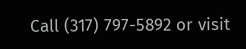Call (317) 797-5892 or visit